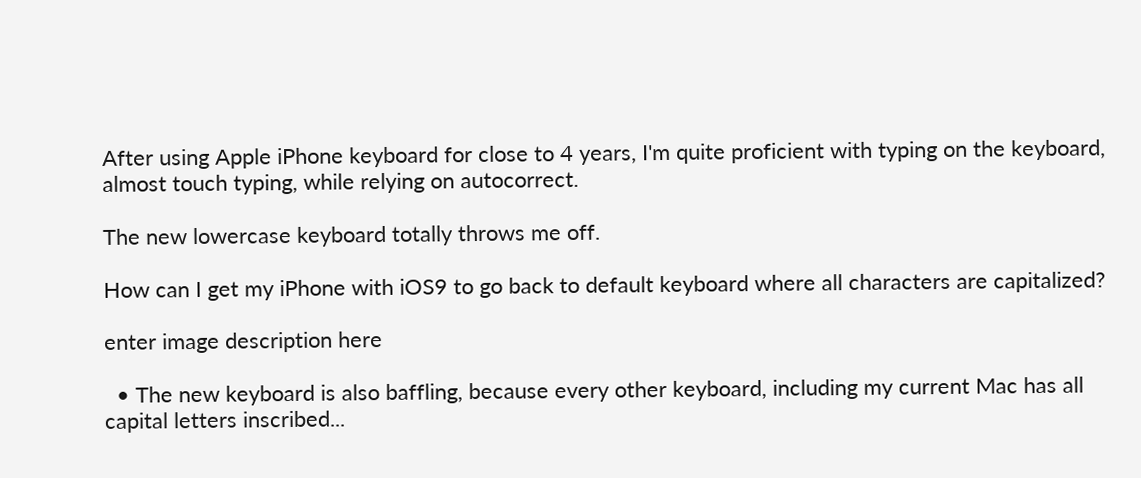After using Apple iPhone keyboard for close to 4 years, I'm quite proficient with typing on the keyboard, almost touch typing, while relying on autocorrect.

The new lowercase keyboard totally throws me off.

How can I get my iPhone with iOS9 to go back to default keyboard where all characters are capitalized?

enter image description here

  • The new keyboard is also baffling, because every other keyboard, including my current Mac has all capital letters inscribed...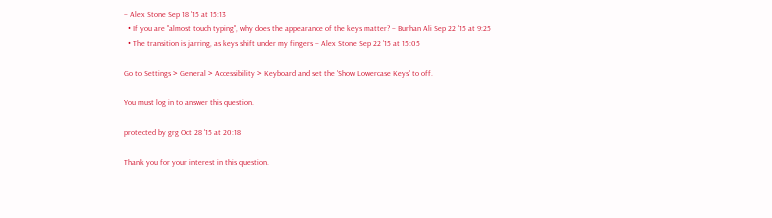– Alex Stone Sep 18 '15 at 15:13
  • If you are "almost touch typing", why does the appearance of the keys matter? – Burhan Ali Sep 22 '15 at 9:25
  • The transition is jarring, as keys shift under my fingers – Alex Stone Sep 22 '15 at 15:05

Go to Settings > General > Accessibility > Keyboard and set the 'Show Lowercase Keys' to off.

You must log in to answer this question.

protected by grg Oct 28 '15 at 20:18

Thank you for your interest in this question.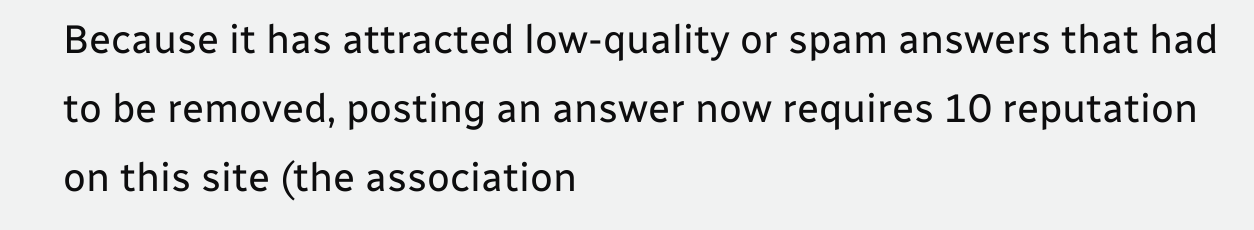Because it has attracted low-quality or spam answers that had to be removed, posting an answer now requires 10 reputation on this site (the association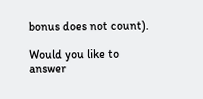bonus does not count).

Would you like to answer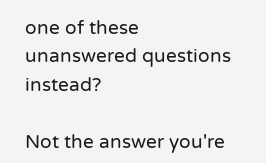one of these unanswered questions instead?

Not the answer you're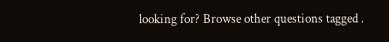looking for? Browse other questions tagged .